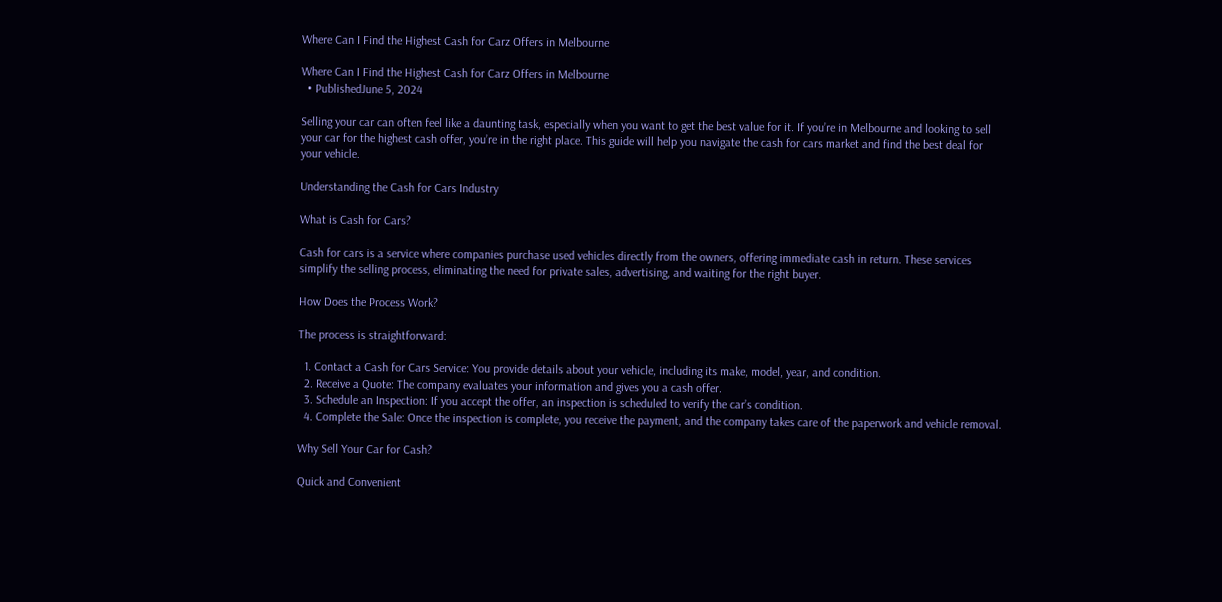Where Can I Find the Highest Cash for Carz Offers in Melbourne

Where Can I Find the Highest Cash for Carz Offers in Melbourne
  • PublishedJune 5, 2024

Selling your car can often feel like a daunting task, especially when you want to get the best value for it. If you’re in Melbourne and looking to sell your car for the highest cash offer, you’re in the right place. This guide will help you navigate the cash for cars market and find the best deal for your vehicle.

Understanding the Cash for Cars Industry

What is Cash for Cars?

Cash for cars is a service where companies purchase used vehicles directly from the owners, offering immediate cash in return. These services simplify the selling process, eliminating the need for private sales, advertising, and waiting for the right buyer.

How Does the Process Work?

The process is straightforward:

  1. Contact a Cash for Cars Service: You provide details about your vehicle, including its make, model, year, and condition.
  2. Receive a Quote: The company evaluates your information and gives you a cash offer.
  3. Schedule an Inspection: If you accept the offer, an inspection is scheduled to verify the car’s condition.
  4. Complete the Sale: Once the inspection is complete, you receive the payment, and the company takes care of the paperwork and vehicle removal.

Why Sell Your Car for Cash?

Quick and Convenient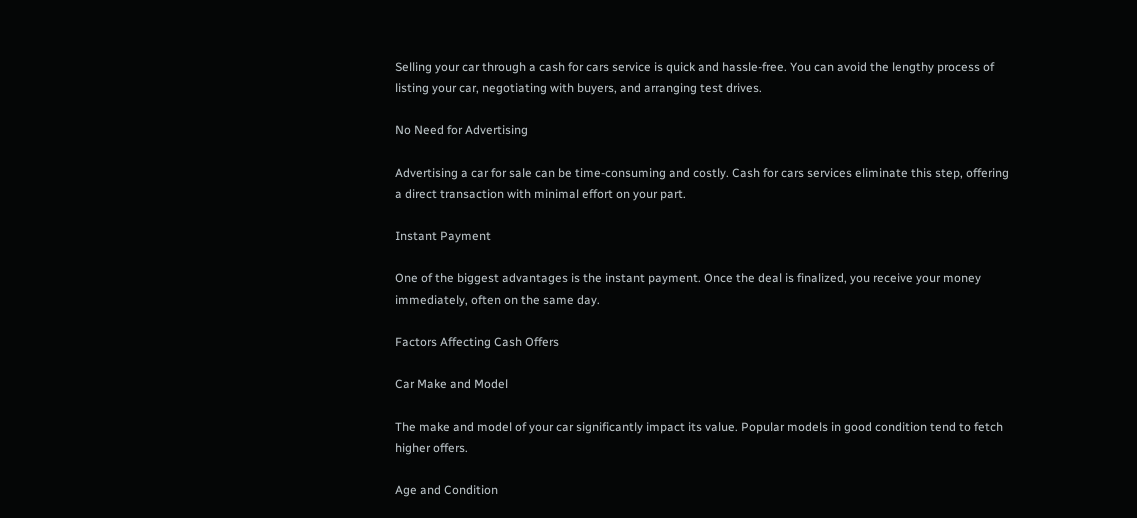Selling your car through a cash for cars service is quick and hassle-free. You can avoid the lengthy process of listing your car, negotiating with buyers, and arranging test drives.

No Need for Advertising

Advertising a car for sale can be time-consuming and costly. Cash for cars services eliminate this step, offering a direct transaction with minimal effort on your part.

Instant Payment

One of the biggest advantages is the instant payment. Once the deal is finalized, you receive your money immediately, often on the same day.

Factors Affecting Cash Offers

Car Make and Model

The make and model of your car significantly impact its value. Popular models in good condition tend to fetch higher offers.

Age and Condition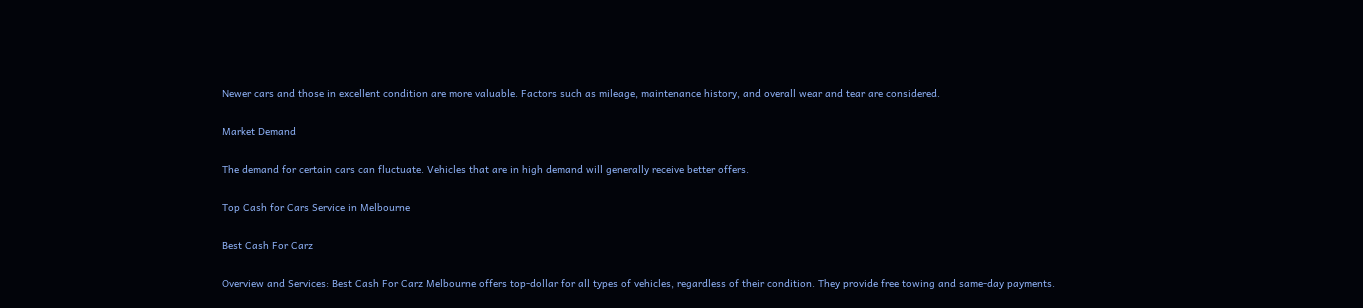Newer cars and those in excellent condition are more valuable. Factors such as mileage, maintenance history, and overall wear and tear are considered.

Market Demand

The demand for certain cars can fluctuate. Vehicles that are in high demand will generally receive better offers.

Top Cash for Cars Service in Melbourne

Best Cash For Carz

Overview and Services: Best Cash For Carz Melbourne offers top-dollar for all types of vehicles, regardless of their condition. They provide free towing and same-day payments.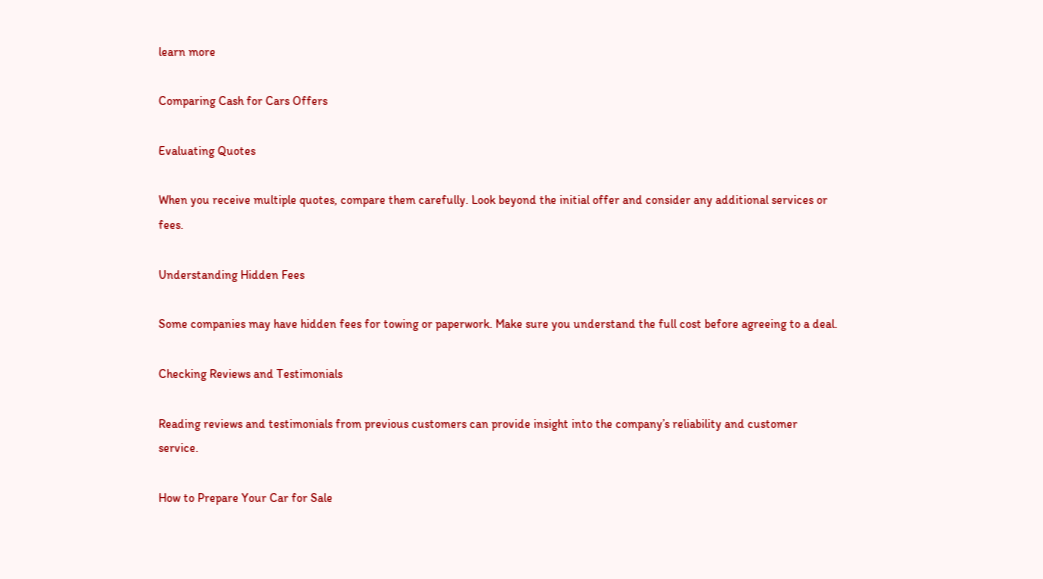learn more

Comparing Cash for Cars Offers

Evaluating Quotes

When you receive multiple quotes, compare them carefully. Look beyond the initial offer and consider any additional services or fees.

Understanding Hidden Fees

Some companies may have hidden fees for towing or paperwork. Make sure you understand the full cost before agreeing to a deal.

Checking Reviews and Testimonials

Reading reviews and testimonials from previous customers can provide insight into the company’s reliability and customer service.

How to Prepare Your Car for Sale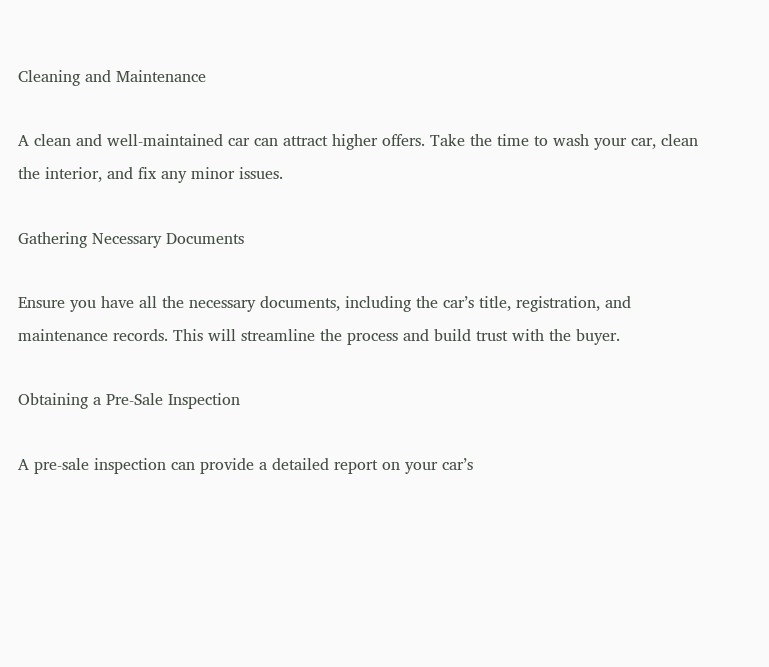Cleaning and Maintenance

A clean and well-maintained car can attract higher offers. Take the time to wash your car, clean the interior, and fix any minor issues.

Gathering Necessary Documents

Ensure you have all the necessary documents, including the car’s title, registration, and maintenance records. This will streamline the process and build trust with the buyer.

Obtaining a Pre-Sale Inspection

A pre-sale inspection can provide a detailed report on your car’s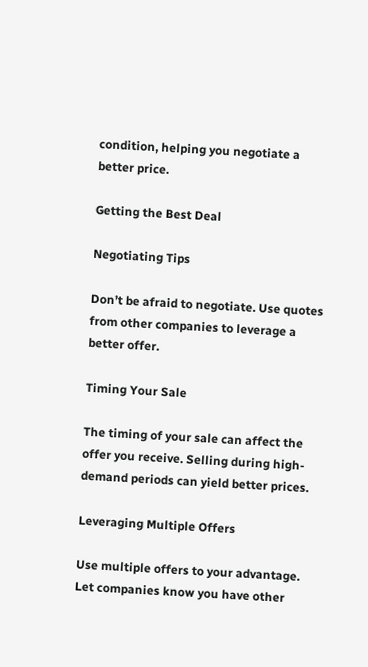condition, helping you negotiate a better price.

Getting the Best Deal

Negotiating Tips

Don’t be afraid to negotiate. Use quotes from other companies to leverage a better offer.

Timing Your Sale

The timing of your sale can affect the offer you receive. Selling during high-demand periods can yield better prices.

Leveraging Multiple Offers

Use multiple offers to your advantage. Let companies know you have other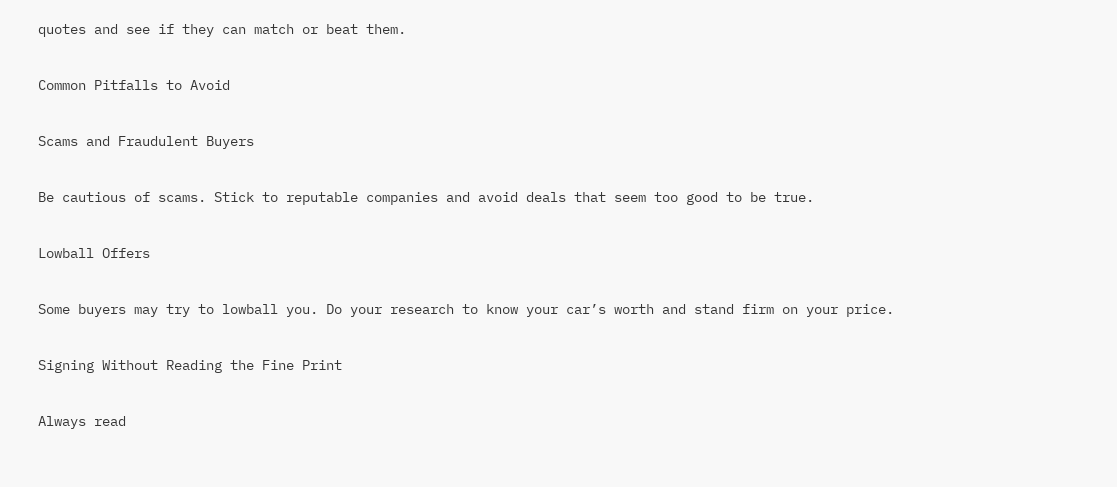quotes and see if they can match or beat them.

Common Pitfalls to Avoid

Scams and Fraudulent Buyers

Be cautious of scams. Stick to reputable companies and avoid deals that seem too good to be true.

Lowball Offers

Some buyers may try to lowball you. Do your research to know your car’s worth and stand firm on your price.

Signing Without Reading the Fine Print

Always read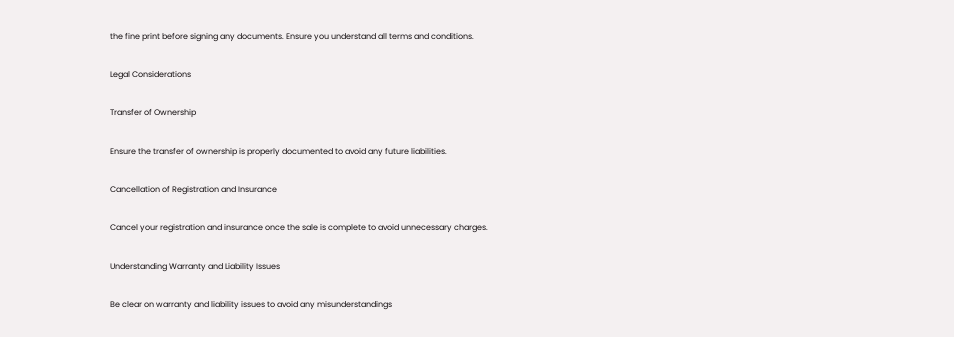the fine print before signing any documents. Ensure you understand all terms and conditions.

Legal Considerations

Transfer of Ownership

Ensure the transfer of ownership is properly documented to avoid any future liabilities.

Cancellation of Registration and Insurance

Cancel your registration and insurance once the sale is complete to avoid unnecessary charges.

Understanding Warranty and Liability Issues

Be clear on warranty and liability issues to avoid any misunderstandings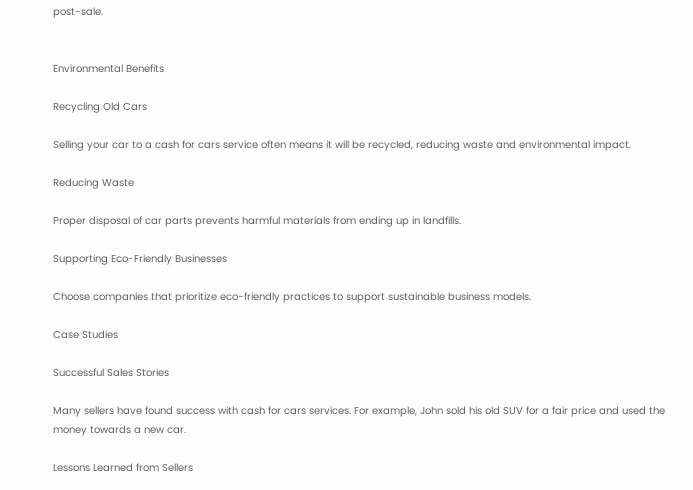post-sale.


Environmental Benefits

Recycling Old Cars

Selling your car to a cash for cars service often means it will be recycled, reducing waste and environmental impact.

Reducing Waste

Proper disposal of car parts prevents harmful materials from ending up in landfills.

Supporting Eco-Friendly Businesses

Choose companies that prioritize eco-friendly practices to support sustainable business models.

Case Studies

Successful Sales Stories

Many sellers have found success with cash for cars services. For example, John sold his old SUV for a fair price and used the money towards a new car.

Lessons Learned from Sellers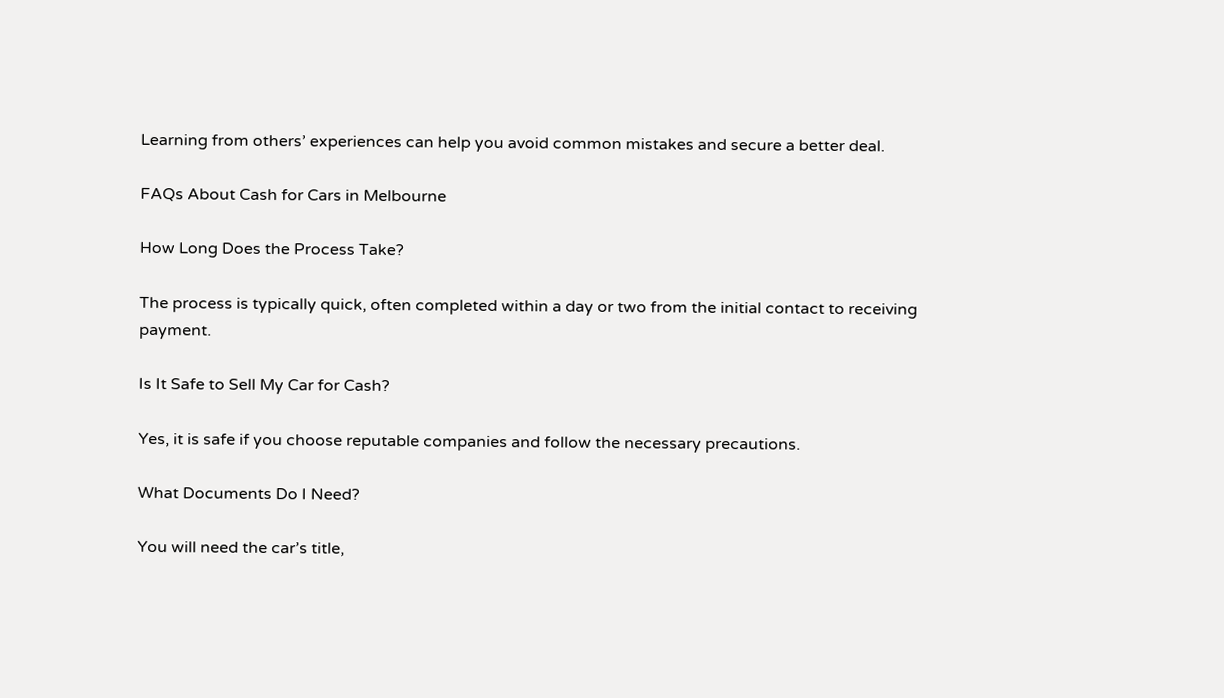Learning from others’ experiences can help you avoid common mistakes and secure a better deal.

FAQs About Cash for Cars in Melbourne

How Long Does the Process Take?

The process is typically quick, often completed within a day or two from the initial contact to receiving payment.

Is It Safe to Sell My Car for Cash?

Yes, it is safe if you choose reputable companies and follow the necessary precautions.

What Documents Do I Need?

You will need the car’s title,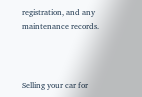registration, and any maintenance records.



Selling your car for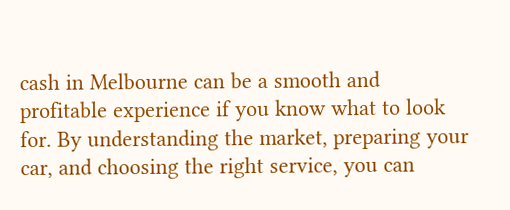cash in Melbourne can be a smooth and profitable experience if you know what to look for. By understanding the market, preparing your car, and choosing the right service, you can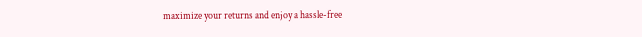maximize your returns and enjoy a hassle-free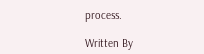process.

Written By